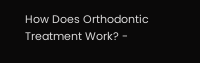How Does Orthodontic Treatment Work? -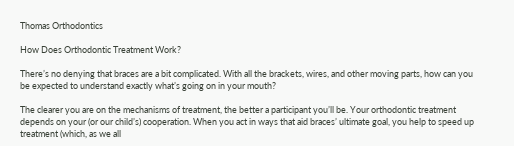Thomas Orthodontics

How Does Orthodontic Treatment Work?

There’s no denying that braces are a bit complicated. With all the brackets, wires, and other moving parts, how can you be expected to understand exactly what’s going on in your mouth?

The clearer you are on the mechanisms of treatment, the better a participant you’ll be. Your orthodontic treatment depends on your (or our child’s) cooperation. When you act in ways that aid braces’ ultimate goal, you help to speed up treatment (which, as we all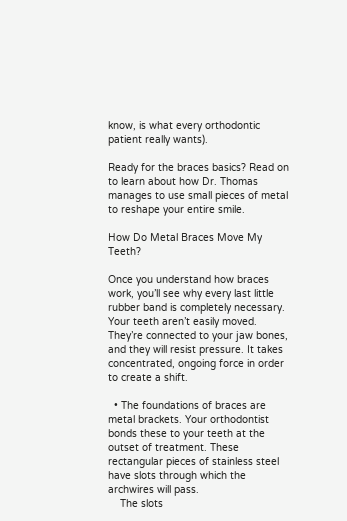know, is what every orthodontic patient really wants).

Ready for the braces basics? Read on to learn about how Dr. Thomas manages to use small pieces of metal to reshape your entire smile.

How Do Metal Braces Move My Teeth?

Once you understand how braces work, you’ll see why every last little rubber band is completely necessary. Your teeth aren’t easily moved. They’re connected to your jaw bones, and they will resist pressure. It takes concentrated, ongoing force in order to create a shift.

  • The foundations of braces are metal brackets. Your orthodontist bonds these to your teeth at the outset of treatment. These rectangular pieces of stainless steel have slots through which the archwires will pass.
    The slots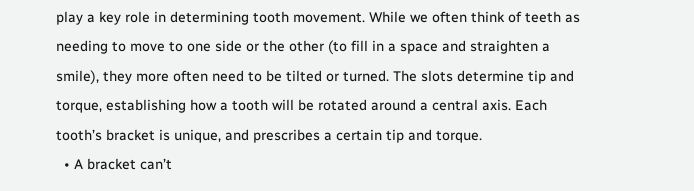play a key role in determining tooth movement. While we often think of teeth as needing to move to one side or the other (to fill in a space and straighten a smile), they more often need to be tilted or turned. The slots determine tip and torque, establishing how a tooth will be rotated around a central axis. Each tooth’s bracket is unique, and prescribes a certain tip and torque.
  • A bracket can’t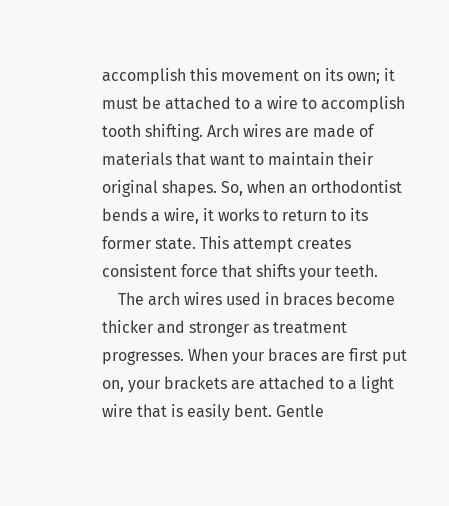accomplish this movement on its own; it must be attached to a wire to accomplish tooth shifting. Arch wires are made of materials that want to maintain their original shapes. So, when an orthodontist bends a wire, it works to return to its former state. This attempt creates consistent force that shifts your teeth.
    The arch wires used in braces become thicker and stronger as treatment progresses. When your braces are first put on, your brackets are attached to a light wire that is easily bent. Gentle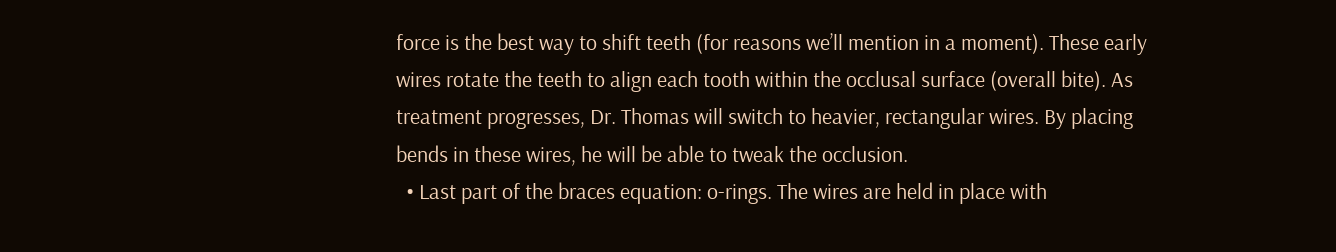force is the best way to shift teeth (for reasons we’ll mention in a moment). These early wires rotate the teeth to align each tooth within the occlusal surface (overall bite). As treatment progresses, Dr. Thomas will switch to heavier, rectangular wires. By placing bends in these wires, he will be able to tweak the occlusion.
  • Last part of the braces equation: o-rings. The wires are held in place with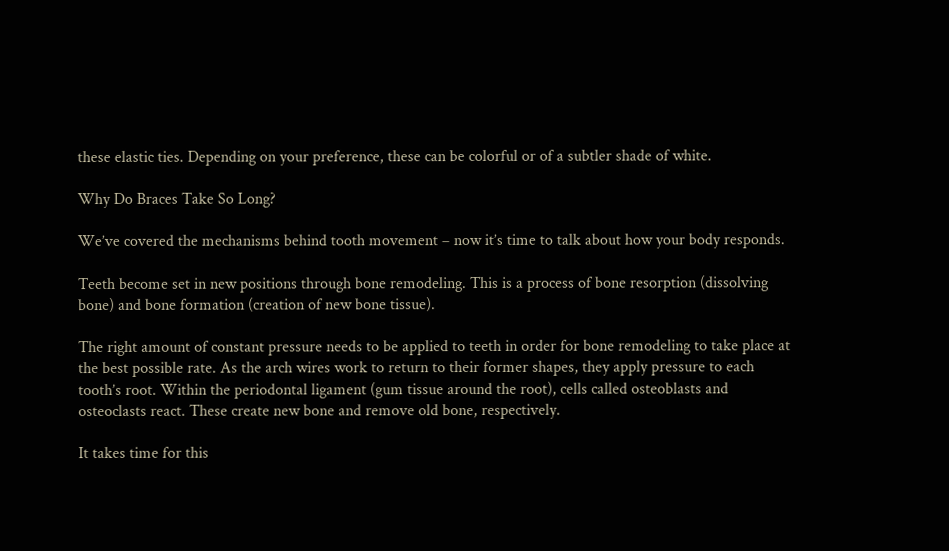these elastic ties. Depending on your preference, these can be colorful or of a subtler shade of white.

Why Do Braces Take So Long?

We’ve covered the mechanisms behind tooth movement – now it’s time to talk about how your body responds.

Teeth become set in new positions through bone remodeling. This is a process of bone resorption (dissolving bone) and bone formation (creation of new bone tissue).

The right amount of constant pressure needs to be applied to teeth in order for bone remodeling to take place at the best possible rate. As the arch wires work to return to their former shapes, they apply pressure to each tooth’s root. Within the periodontal ligament (gum tissue around the root), cells called osteoblasts and osteoclasts react. These create new bone and remove old bone, respectively.

It takes time for this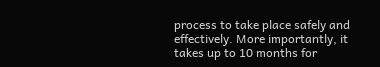process to take place safely and effectively. More importantly, it takes up to 10 months for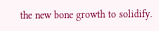the new bone growth to solidify.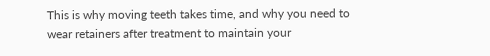This is why moving teeth takes time, and why you need to wear retainers after treatment to maintain your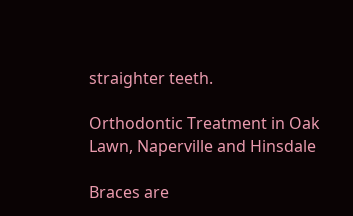straighter teeth.

Orthodontic Treatment in Oak Lawn, Naperville and Hinsdale

Braces are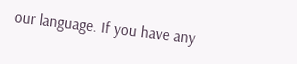our language. If you have any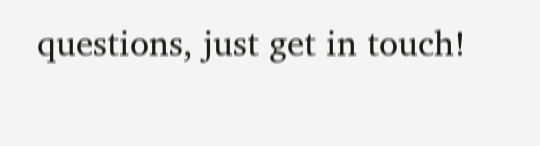questions, just get in touch!